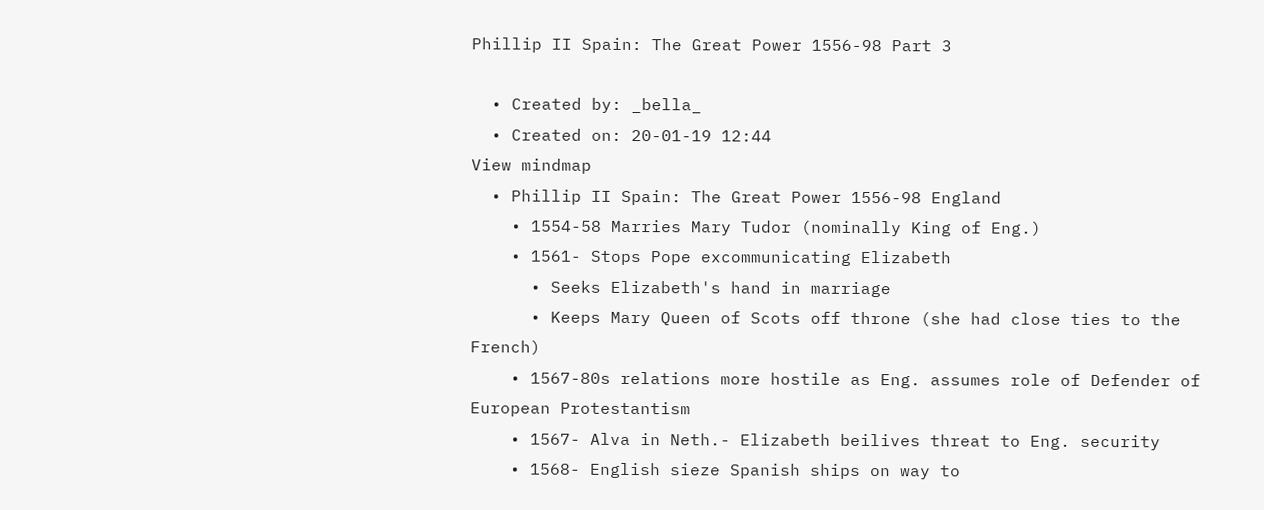Phillip II Spain: The Great Power 1556-98 Part 3

  • Created by: _bella_
  • Created on: 20-01-19 12:44
View mindmap
  • Phillip II Spain: The Great Power 1556-98 England
    • 1554-58 Marries Mary Tudor (nominally King of Eng.)
    • 1561- Stops Pope excommunicating Elizabeth
      • Seeks Elizabeth's hand in marriage
      • Keeps Mary Queen of Scots off throne (she had close ties to the French)
    • 1567-80s relations more hostile as Eng. assumes role of Defender of European Protestantism
    • 1567- Alva in Neth.- Elizabeth beilives threat to Eng. security
    • 1568- English sieze Spanish ships on way to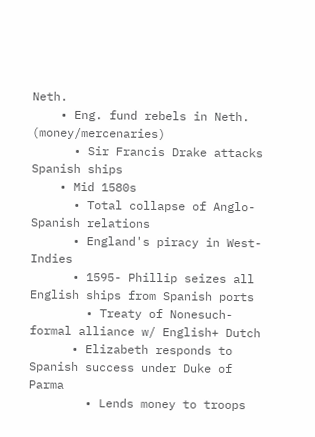Neth.
    • Eng. fund rebels in Neth. (money/mercenaries)
      • Sir Francis Drake attacks Spanish ships
    • Mid 1580s
      • Total collapse of Anglo-Spanish relations
      • England's piracy in West-Indies
      • 1595- Phillip seizes all English ships from Spanish ports
        • Treaty of Nonesuch- formal alliance w/ English+ Dutch
      • Elizabeth responds to Spanish success under Duke of Parma
        • Lends money to troops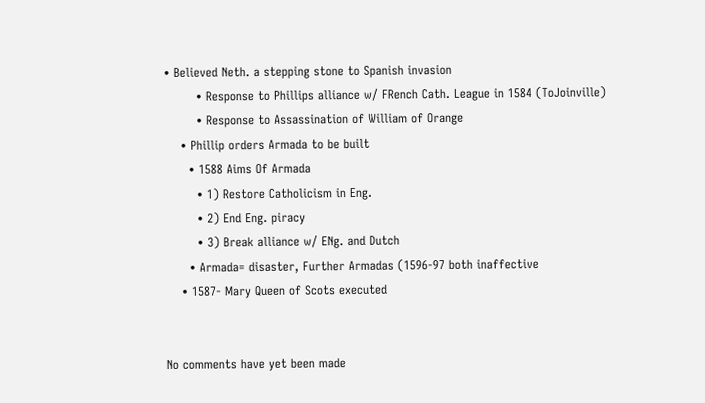• Believed Neth. a stepping stone to Spanish invasion
        • Response to Phillips alliance w/ FRench Cath. League in 1584 (ToJoinville)
        • Response to Assassination of William of Orange
    • Phillip orders Armada to be built
      • 1588 Aims Of Armada
        • 1) Restore Catholicism in Eng.
        • 2) End Eng. piracy
        • 3) Break alliance w/ ENg. and Dutch
      • Armada= disaster, Further Armadas (1596-97 both inaffective
    • 1587- Mary Queen of Scots executed


No comments have yet been made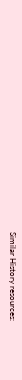Similar History resources: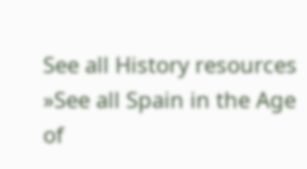See all History resources »See all Spain in the Age of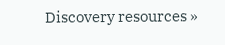Discovery resources »